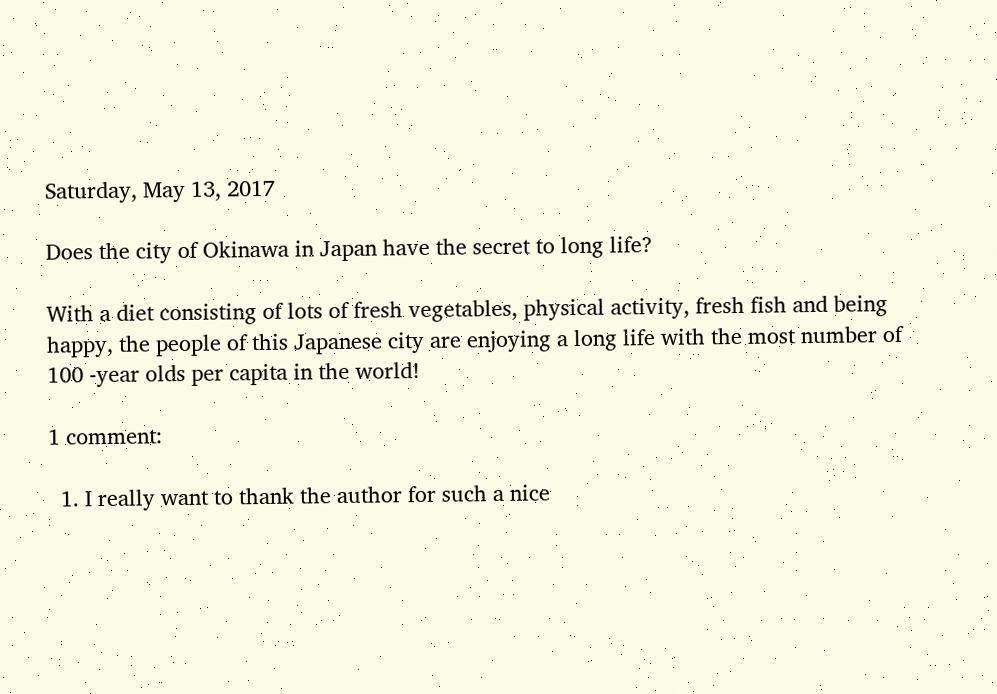Saturday, May 13, 2017

Does the city of Okinawa in Japan have the secret to long life?

With a diet consisting of lots of fresh vegetables, physical activity, fresh fish and being happy, the people of this Japanese city are enjoying a long life with the most number of 100 -year olds per capita in the world!

1 comment:

  1. I really want to thank the author for such a nice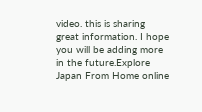video. this is sharing great information. I hope you will be adding more in the future.Explore Japan From Home online